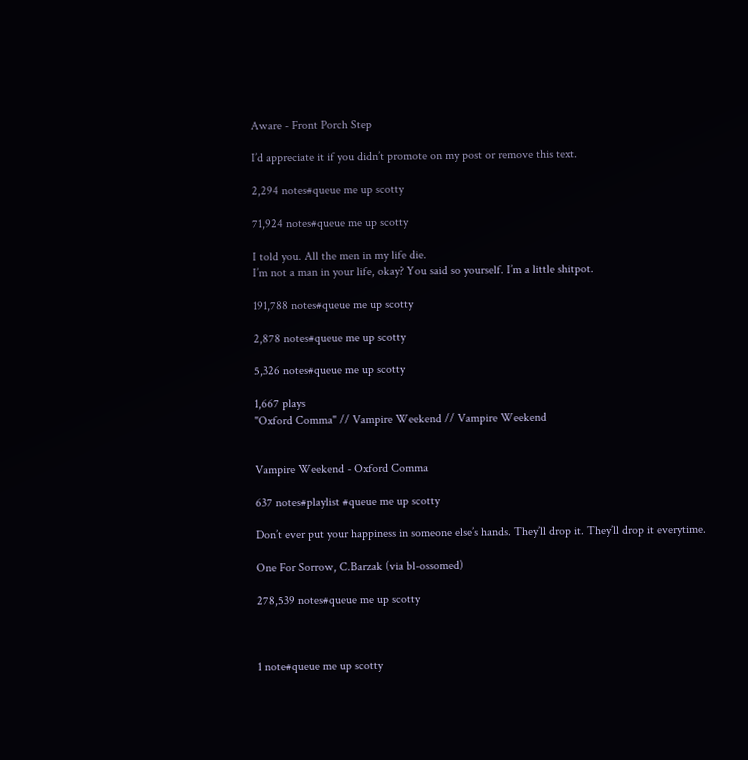Aware - Front Porch Step

I’d appreciate it if you didn’t promote on my post or remove this text.

2,294 notes#queue me up scotty

71,924 notes#queue me up scotty

I told you. All the men in my life die.
I’m not a man in your life, okay? You said so yourself. I’m a little shitpot.

191,788 notes#queue me up scotty

2,878 notes#queue me up scotty

5,326 notes#queue me up scotty

1,667 plays
"Oxford Comma" // Vampire Weekend // Vampire Weekend


Vampire Weekend - Oxford Comma

637 notes#playlist #queue me up scotty

Don’t ever put your happiness in someone else’s hands. They’ll drop it. They’ll drop it everytime.

One For Sorrow, C.Barzak (via bl-ossomed)

278,539 notes#queue me up scotty



1 note#queue me up scotty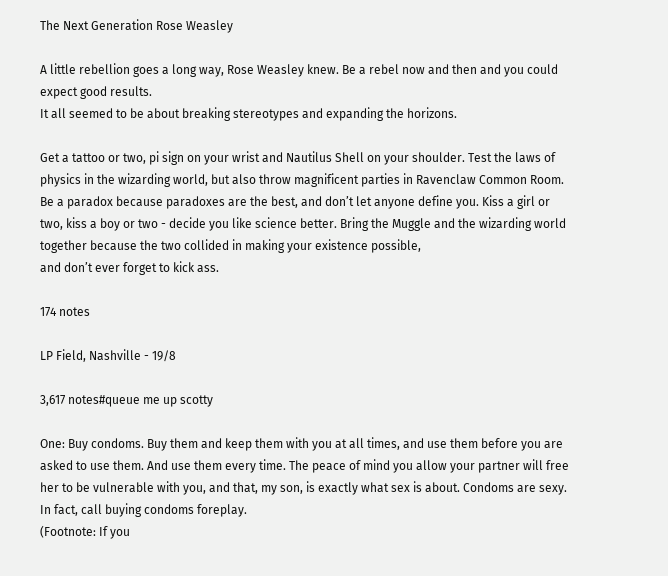The Next Generation Rose Weasley

A little rebellion goes a long way, Rose Weasley knew. Be a rebel now and then and you could expect good results.
It all seemed to be about breaking stereotypes and expanding the horizons.

Get a tattoo or two, pi sign on your wrist and Nautilus Shell on your shoulder. Test the laws of physics in the wizarding world, but also throw magnificent parties in Ravenclaw Common Room. Be a paradox because paradoxes are the best, and don’t let anyone define you. Kiss a girl or two, kiss a boy or two - decide you like science better. Bring the Muggle and the wizarding world together because the two collided in making your existence possible,
and don’t ever forget to kick ass.

174 notes

LP Field, Nashville - 19/8

3,617 notes#queue me up scotty

One: Buy condoms. Buy them and keep them with you at all times, and use them before you are asked to use them. And use them every time. The peace of mind you allow your partner will free her to be vulnerable with you, and that, my son, is exactly what sex is about. Condoms are sexy. In fact, call buying condoms foreplay.
(Footnote: If you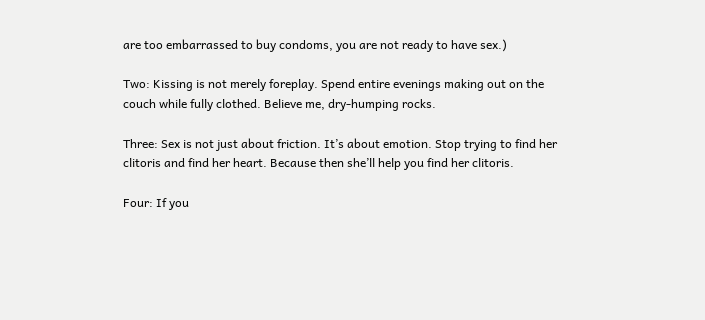are too embarrassed to buy condoms, you are not ready to have sex.)

Two: Kissing is not merely foreplay. Spend entire evenings making out on the couch while fully clothed. Believe me, dry-humping rocks.

Three: Sex is not just about friction. It’s about emotion. Stop trying to find her clitoris and find her heart. Because then she’ll help you find her clitoris.

Four: If you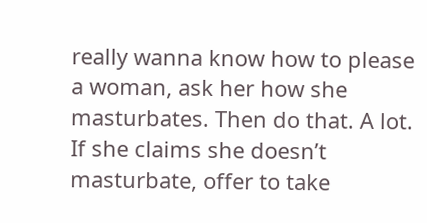really wanna know how to please a woman, ask her how she masturbates. Then do that. A lot. If she claims she doesn’t masturbate, offer to take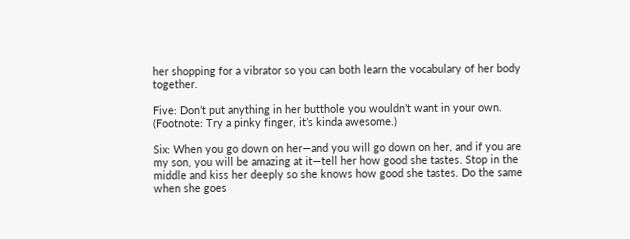her shopping for a vibrator so you can both learn the vocabulary of her body together.

Five: Don’t put anything in her butthole you wouldn’t want in your own.
(Footnote: Try a pinky finger, it’s kinda awesome.)

Six: When you go down on her—and you will go down on her, and if you are my son, you will be amazing at it—tell her how good she tastes. Stop in the middle and kiss her deeply so she knows how good she tastes. Do the same when she goes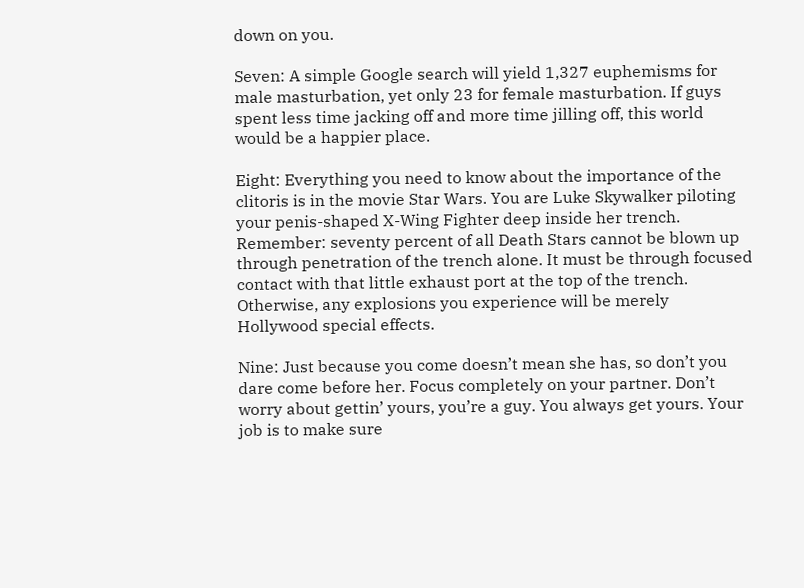down on you.

Seven: A simple Google search will yield 1,327 euphemisms for male masturbation, yet only 23 for female masturbation. If guys spent less time jacking off and more time jilling off, this world would be a happier place.

Eight: Everything you need to know about the importance of the clitoris is in the movie Star Wars. You are Luke Skywalker piloting your penis-shaped X-Wing Fighter deep inside her trench. Remember: seventy percent of all Death Stars cannot be blown up through penetration of the trench alone. It must be through focused contact with that little exhaust port at the top of the trench. Otherwise, any explosions you experience will be merely Hollywood special effects.

Nine: Just because you come doesn’t mean she has, so don’t you dare come before her. Focus completely on your partner. Don’t worry about gettin’ yours, you’re a guy. You always get yours. Your job is to make sure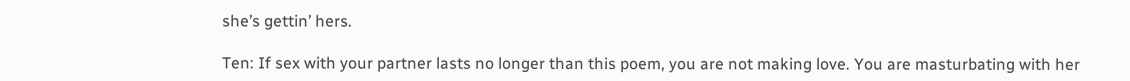she’s gettin’ hers.

Ten: If sex with your partner lasts no longer than this poem, you are not making love. You are masturbating with her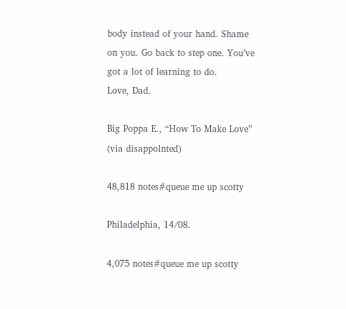body instead of your hand. Shame on you. Go back to step one. You’ve got a lot of learning to do.
Love, Dad.

Big Poppa E., “How To Make Love”  (via disappolnted)

48,818 notes#queue me up scotty

Philadelphia, 14/08.

4,075 notes#queue me up scotty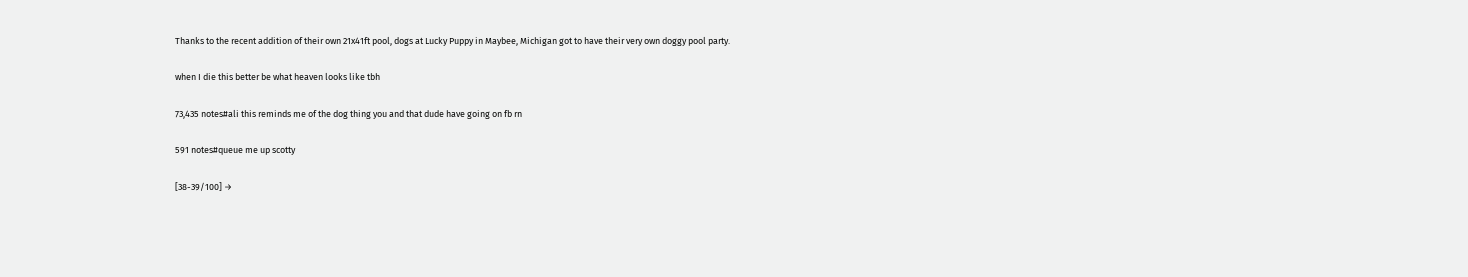Thanks to the recent addition of their own 21x41ft pool, dogs at Lucky Puppy in Maybee, Michigan got to have their very own doggy pool party.

when I die this better be what heaven looks like tbh

73,435 notes#ali this reminds me of the dog thing you and that dude have going on fb rn

591 notes#queue me up scotty

[38-39/100] →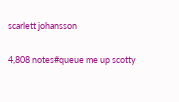scarlett johansson

4,808 notes#queue me up scotty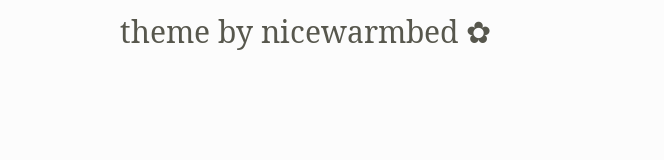theme by nicewarmbed ✿